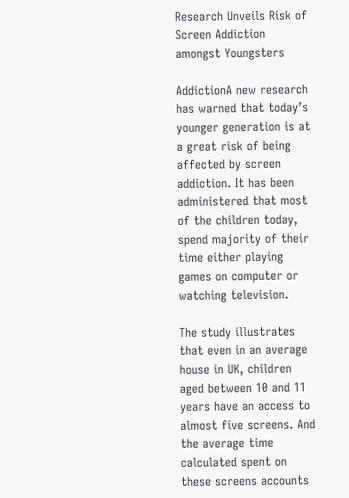Research Unveils Risk of Screen Addiction amongst Youngsters

AddictionA new research has warned that today’s younger generation is at a great risk of being affected by screen addiction. It has been administered that most of the children today, spend majority of their time either playing games on computer or watching television.

The study illustrates that even in an average house in UK, children aged between 10 and 11 years have an access to almost five screens. And the average time calculated spent on these screens accounts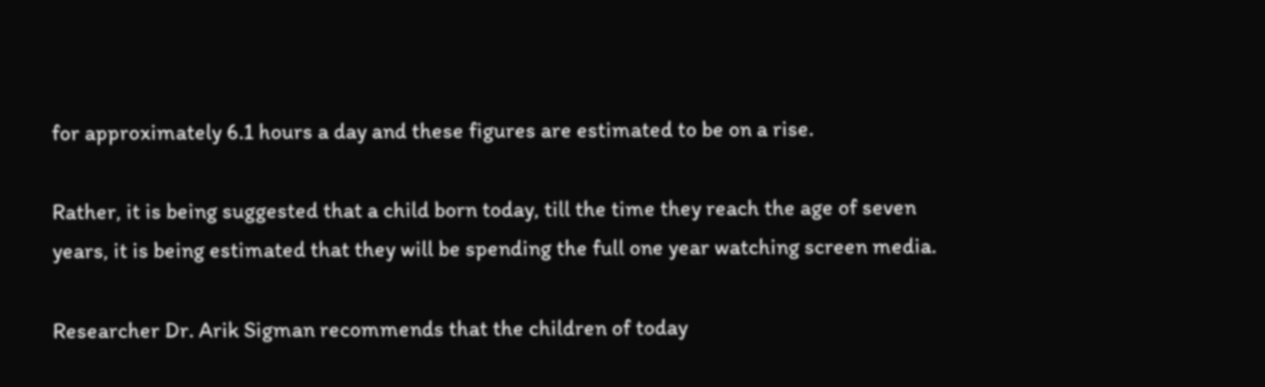for approximately 6.1 hours a day and these figures are estimated to be on a rise.

Rather, it is being suggested that a child born today, till the time they reach the age of seven years, it is being estimated that they will be spending the full one year watching screen media.

Researcher Dr. Arik Sigman recommends that the children of today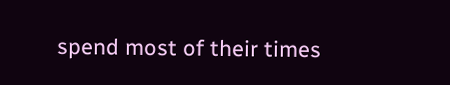spend most of their times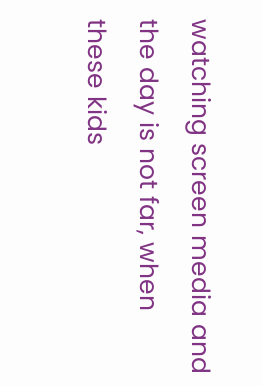watching screen media and the day is not far, when these kids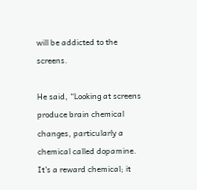will be addicted to the screens.

He said, “Looking at screens produce brain chemical changes, particularly a chemical called dopamine. It's a reward chemical; it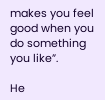makes you feel good when you do something you like”.

He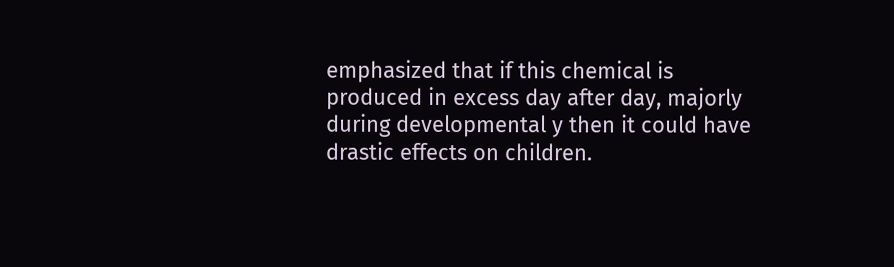emphasized that if this chemical is produced in excess day after day, majorly during developmental y then it could have drastic effects on children.